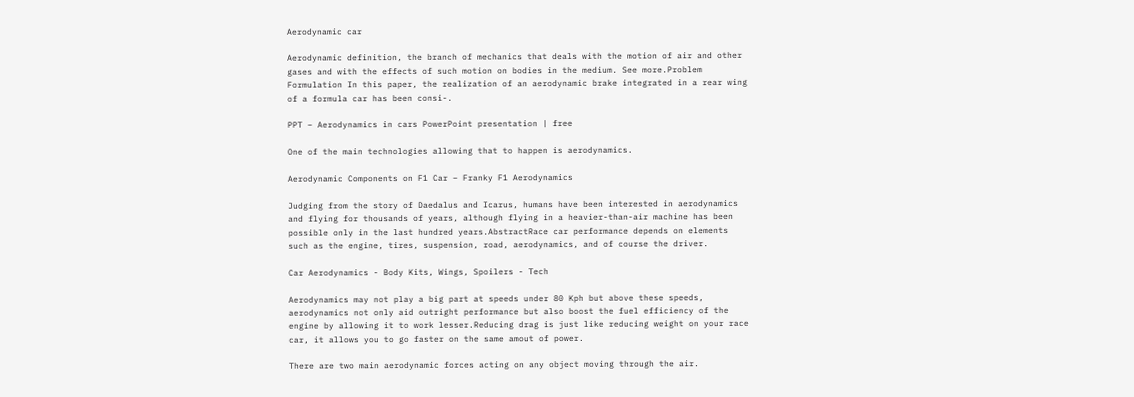Aerodynamic car

Aerodynamic definition, the branch of mechanics that deals with the motion of air and other gases and with the effects of such motion on bodies in the medium. See more.Problem Formulation In this paper, the realization of an aerodynamic brake integrated in a rear wing of a formula car has been consi-.

PPT – Aerodynamics in cars PowerPoint presentation | free

One of the main technologies allowing that to happen is aerodynamics.

Aerodynamic Components on F1 Car – Franky F1 Aerodynamics

Judging from the story of Daedalus and Icarus, humans have been interested in aerodynamics and flying for thousands of years, although flying in a heavier-than-air machine has been possible only in the last hundred years.AbstractRace car performance depends on elements such as the engine, tires, suspension, road, aerodynamics, and of course the driver.

Car Aerodynamics - Body Kits, Wings, Spoilers - Tech

Aerodynamics may not play a big part at speeds under 80 Kph but above these speeds, aerodynamics not only aid outright performance but also boost the fuel efficiency of the engine by allowing it to work lesser.Reducing drag is just like reducing weight on your race car, it allows you to go faster on the same amout of power.

There are two main aerodynamic forces acting on any object moving through the air.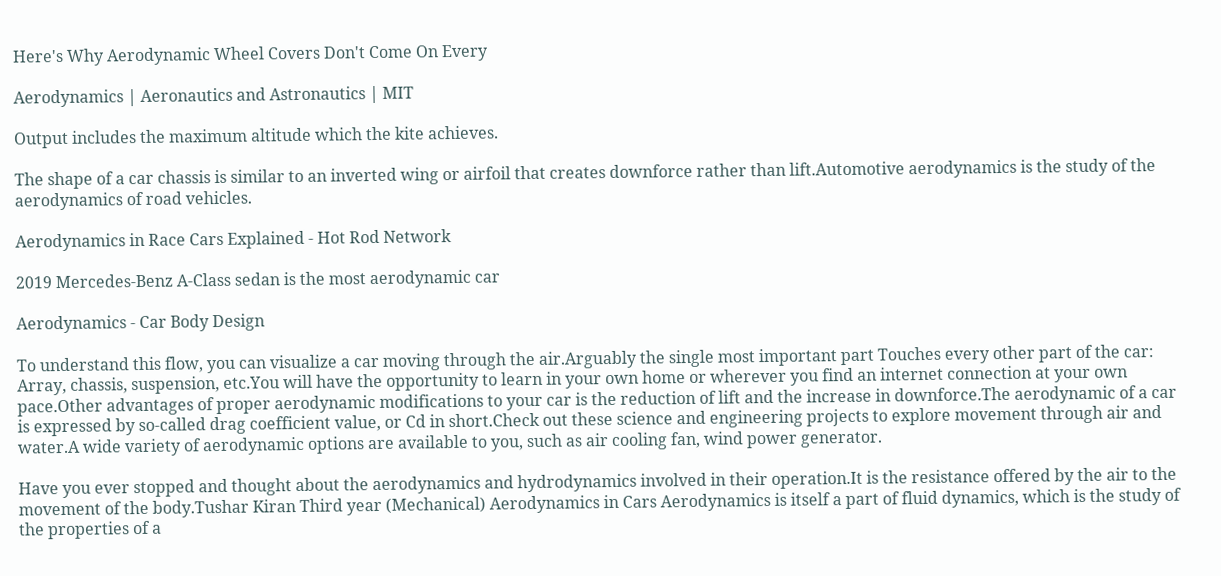Here's Why Aerodynamic Wheel Covers Don't Come On Every

Aerodynamics | Aeronautics and Astronautics | MIT

Output includes the maximum altitude which the kite achieves.

The shape of a car chassis is similar to an inverted wing or airfoil that creates downforce rather than lift.Automotive aerodynamics is the study of the aerodynamics of road vehicles.

Aerodynamics in Race Cars Explained - Hot Rod Network

2019 Mercedes-Benz A-Class sedan is the most aerodynamic car

Aerodynamics - Car Body Design

To understand this flow, you can visualize a car moving through the air.Arguably the single most important part Touches every other part of the car: Array, chassis, suspension, etc.You will have the opportunity to learn in your own home or wherever you find an internet connection at your own pace.Other advantages of proper aerodynamic modifications to your car is the reduction of lift and the increase in downforce.The aerodynamic of a car is expressed by so-called drag coefficient value, or Cd in short.Check out these science and engineering projects to explore movement through air and water.A wide variety of aerodynamic options are available to you, such as air cooling fan, wind power generator.

Have you ever stopped and thought about the aerodynamics and hydrodynamics involved in their operation.It is the resistance offered by the air to the movement of the body.Tushar Kiran Third year (Mechanical) Aerodynamics in Cars Aerodynamics is itself a part of fluid dynamics, which is the study of the properties of a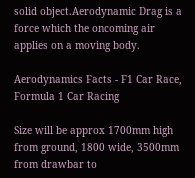solid object.Aerodynamic Drag is a force which the oncoming air applies on a moving body.

Aerodynamics Facts - F1 Car Race, Formula 1 Car Racing

Size will be approx 1700mm high from ground, 1800 wide, 3500mm from drawbar to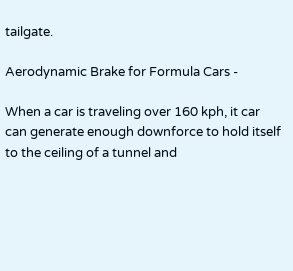tailgate.

Aerodynamic Brake for Formula Cars -

When a car is traveling over 160 kph, it car can generate enough downforce to hold itself to the ceiling of a tunnel and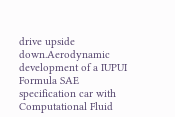drive upside down.Aerodynamic development of a IUPUI Formula SAE specification car with Computational Fluid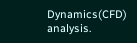Dynamics(CFD) analysis.